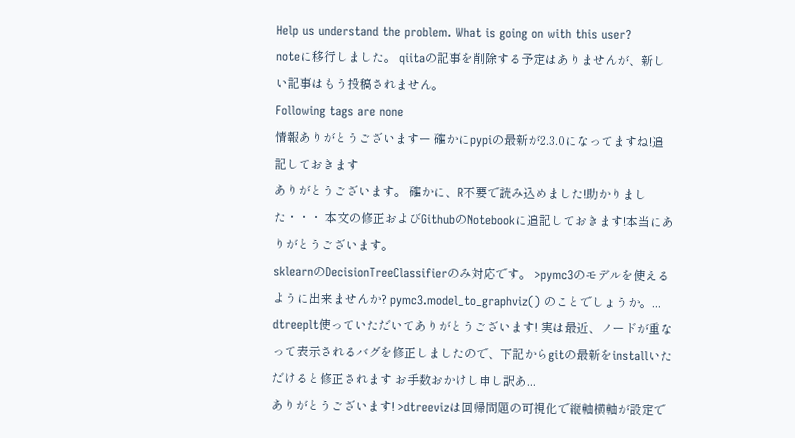Help us understand the problem. What is going on with this user?
noteに移行しました。 qiitaの記事を削除する予定はありませんが、新しい記事はもう投稿されません。
Following tags are none
情報ありがとうございますー 確かにpypiの最新が2.3.0になってますね!追記しておきます
ありがとうございます。 確かに、R不要で読み込めました!助かりました・・・ 本文の修正およびGithubのNotebookに追記しておきます!本当にありがとうございます。
sklearnのDecisionTreeClassifierのみ対応です。 >pymc3のモデルを使えるように出来ませんか? pymc3.model_to_graphviz() のことでしょうか。...
dtreeplt使っていただいてありがとうございます! 実は最近、ノードが重なって表示されるバグを修正しましたので、下記からgitの最新をinstallいただけると修正されます お手数おかけし申し訳あ...
ありがとうございます! >dtreevizは回帰問題の可視化で縦軸横軸が設定で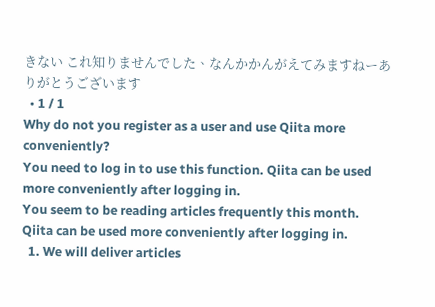きない これ知りませんでした、なんかかんがえてみますねーありがとうございます
  • 1 / 1
Why do not you register as a user and use Qiita more conveniently?
You need to log in to use this function. Qiita can be used more conveniently after logging in.
You seem to be reading articles frequently this month. Qiita can be used more conveniently after logging in.
  1. We will deliver articles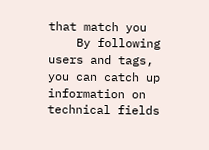that match you
    By following users and tags, you can catch up information on technical fields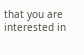that you are interested in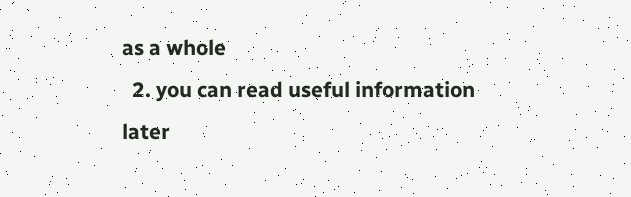as a whole
  2. you can read useful information later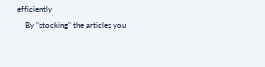efficiently
    By "stocking" the articles you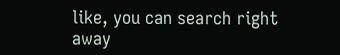like, you can search right away